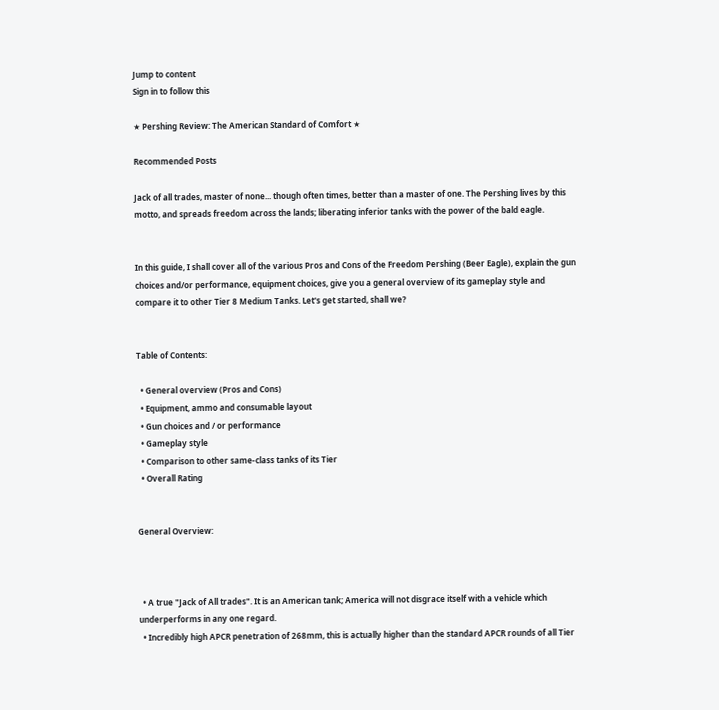Jump to content
Sign in to follow this

★ Pershing Review: The American Standard of Comfort ★

Recommended Posts

Jack of all trades, master of none... though often times, better than a master of one. The Pershing lives by this motto, and spreads freedom across the lands; liberating inferior tanks with the power of the bald eagle.


In this guide, I shall cover all of the various Pros and Cons of the Freedom Pershing (Beer Eagle), explain the gun choices and/or performance, equipment choices, give you a general overview of its gameplay style and compare it to other Tier 8 Medium Tanks. Let's get started, shall we?


Table of Contents:

  • General overview (Pros and Cons)
  • Equipment, ammo and consumable layout
  • Gun choices and / or performance
  • Gameplay style
  • Comparison to other same-class tanks of its Tier
  • Overall Rating


General Overview:



  • A true "Jack of All trades". It is an American tank; America will not disgrace itself with a vehicle which underperforms in any one regard.
  • Incredibly high APCR penetration of 268mm, this is actually higher than the standard APCR rounds of all Tier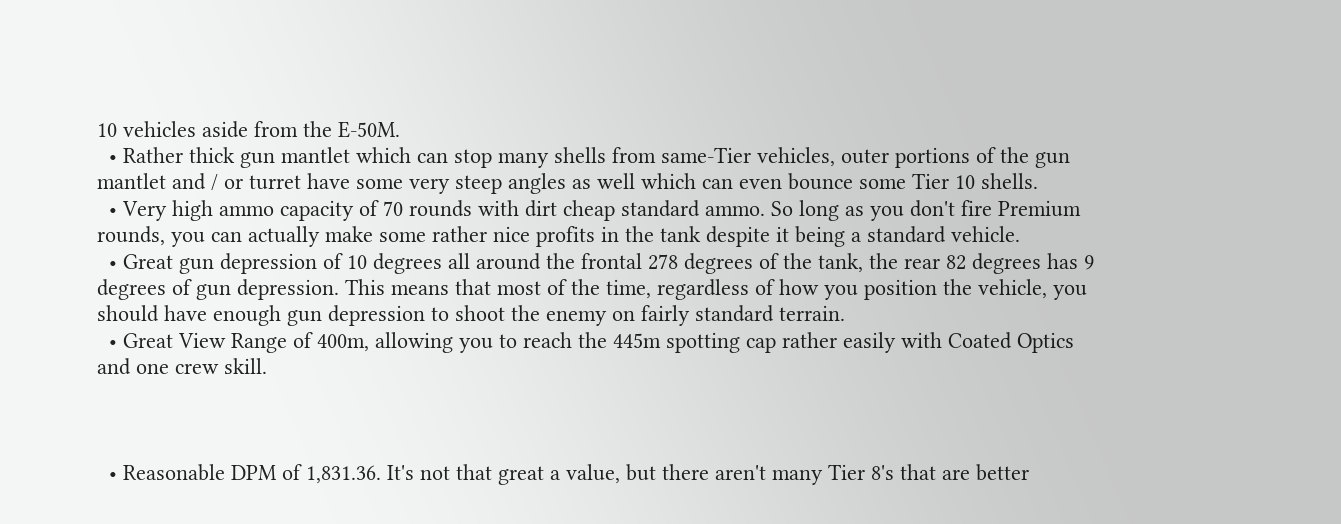10 vehicles aside from the E-50M.
  • Rather thick gun mantlet which can stop many shells from same-Tier vehicles, outer portions of the gun mantlet and / or turret have some very steep angles as well which can even bounce some Tier 10 shells.
  • Very high ammo capacity of 70 rounds with dirt cheap standard ammo. So long as you don't fire Premium rounds, you can actually make some rather nice profits in the tank despite it being a standard vehicle.
  • Great gun depression of 10 degrees all around the frontal 278 degrees of the tank, the rear 82 degrees has 9 degrees of gun depression. This means that most of the time, regardless of how you position the vehicle, you should have enough gun depression to shoot the enemy on fairly standard terrain.
  • Great View Range of 400m, allowing you to reach the 445m spotting cap rather easily with Coated Optics and one crew skill.



  • Reasonable DPM of 1,831.36. It's not that great a value, but there aren't many Tier 8's that are better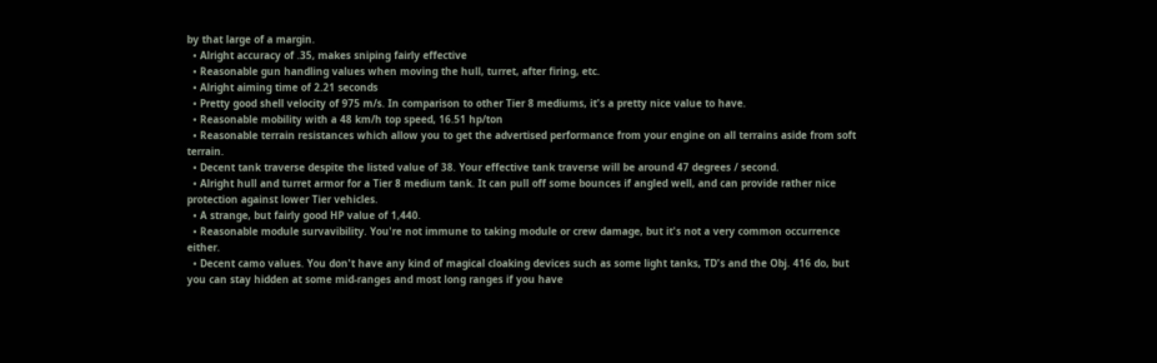by that large of a margin.
  • Alright accuracy of .35, makes sniping fairly effective
  • Reasonable gun handling values when moving the hull, turret, after firing, etc.
  • Alright aiming time of 2.21 seconds
  • Pretty good shell velocity of 975 m/s. In comparison to other Tier 8 mediums, it's a pretty nice value to have.
  • Reasonable mobility with a 48 km/h top speed, 16.51 hp/ton
  • Reasonable terrain resistances which allow you to get the advertised performance from your engine on all terrains aside from soft terrain.
  • Decent tank traverse despite the listed value of 38. Your effective tank traverse will be around 47 degrees / second.
  • Alright hull and turret armor for a Tier 8 medium tank. It can pull off some bounces if angled well, and can provide rather nice protection against lower Tier vehicles.
  • A strange, but fairly good HP value of 1,440.
  • Reasonable module survavibility. You're not immune to taking module or crew damage, but it's not a very common occurrence either.
  • Decent camo values. You don't have any kind of magical cloaking devices such as some light tanks, TD's and the Obj. 416 do, but you can stay hidden at some mid-ranges and most long ranges if you have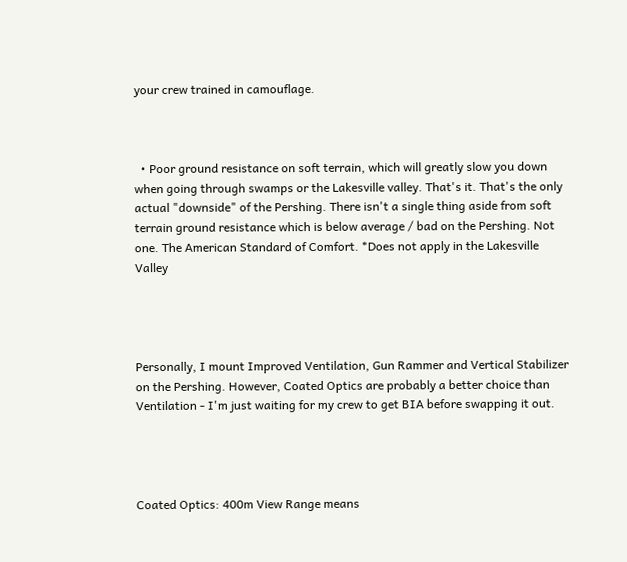your crew trained in camouflage.



  • Poor ground resistance on soft terrain, which will greatly slow you down when going through swamps or the Lakesville valley. That's it. That's the only actual "downside" of the Pershing. There isn't a single thing aside from soft terrain ground resistance which is below average / bad on the Pershing. Not one. The American Standard of Comfort. *Does not apply in the Lakesville Valley




Personally, I mount Improved Ventilation, Gun Rammer and Vertical Stabilizer on the Pershing. However, Coated Optics are probably a better choice than Ventilation - I'm just waiting for my crew to get BIA before swapping it out.




Coated Optics: 400m View Range means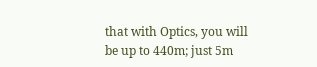that with Optics, you will be up to 440m; just 5m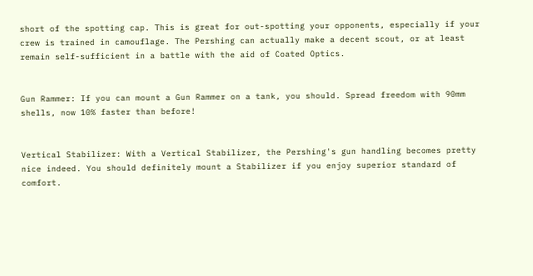short of the spotting cap. This is great for out-spotting your opponents, especially if your crew is trained in camouflage. The Pershing can actually make a decent scout, or at least remain self-sufficient in a battle with the aid of Coated Optics.


Gun Rammer: If you can mount a Gun Rammer on a tank, you should. Spread freedom with 90mm shells, now 10% faster than before!


Vertical Stabilizer: With a Vertical Stabilizer, the Pershing's gun handling becomes pretty nice indeed. You should definitely mount a Stabilizer if you enjoy superior standard of comfort.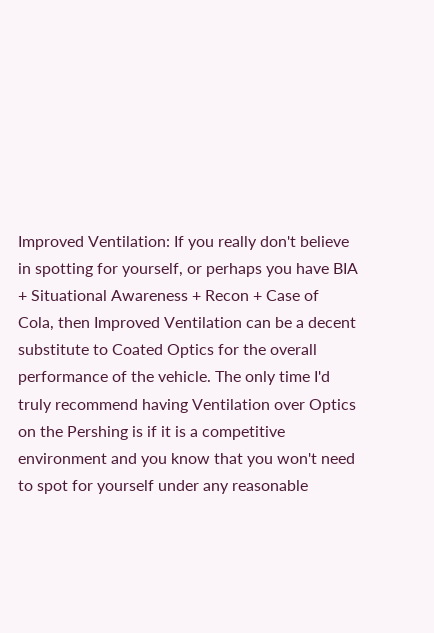Improved Ventilation: If you really don't believe in spotting for yourself, or perhaps you have BIA + Situational Awareness + Recon + Case of Cola, then Improved Ventilation can be a decent substitute to Coated Optics for the overall performance of the vehicle. The only time I'd truly recommend having Ventilation over Optics on the Pershing is if it is a competitive environment and you know that you won't need to spot for yourself under any reasonable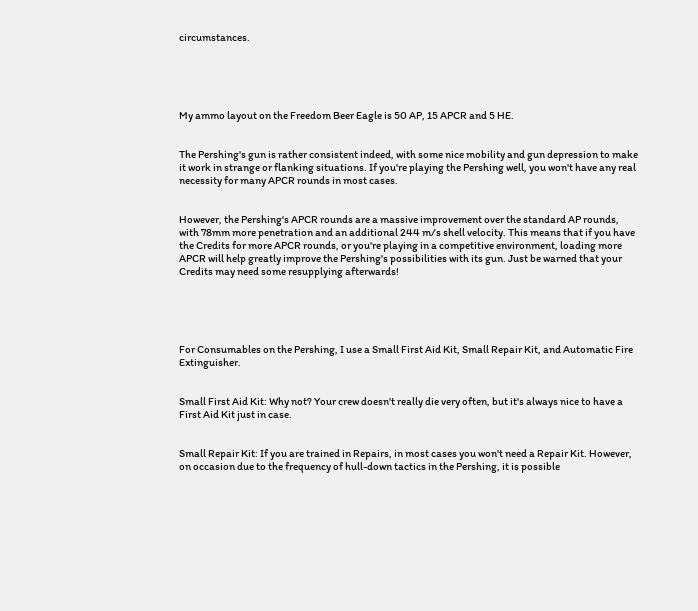circumstances.





My ammo layout on the Freedom Beer Eagle is 50 AP, 15 APCR and 5 HE.


The Pershing's gun is rather consistent indeed, with some nice mobility and gun depression to make it work in strange or flanking situations. If you're playing the Pershing well, you won't have any real necessity for many APCR rounds in most cases.


However, the Pershing's APCR rounds are a massive improvement over the standard AP rounds, with 78mm more penetration and an additional 244 m/s shell velocity. This means that if you have the Credits for more APCR rounds, or you're playing in a competitive environment, loading more APCR will help greatly improve the Pershing's possibilities with its gun. Just be warned that your Credits may need some resupplying afterwards!





For Consumables on the Pershing, I use a Small First Aid Kit, Small Repair Kit, and Automatic Fire Extinguisher.


Small First Aid Kit: Why not? Your crew doesn't really die very often, but it's always nice to have a First Aid Kit just in case.


Small Repair Kit: If you are trained in Repairs, in most cases you won't need a Repair Kit. However, on occasion due to the frequency of hull-down tactics in the Pershing, it is possible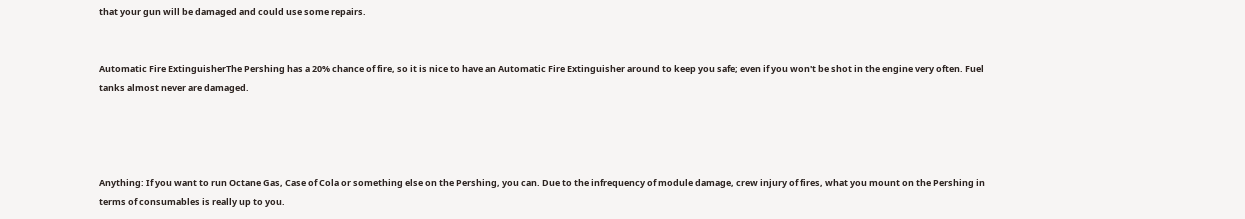that your gun will be damaged and could use some repairs.


Automatic Fire ExtinguisherThe Pershing has a 20% chance of fire, so it is nice to have an Automatic Fire Extinguisher around to keep you safe; even if you won't be shot in the engine very often. Fuel tanks almost never are damaged.




Anything: If you want to run Octane Gas, Case of Cola or something else on the Pershing, you can. Due to the infrequency of module damage, crew injury of fires, what you mount on the Pershing in terms of consumables is really up to you.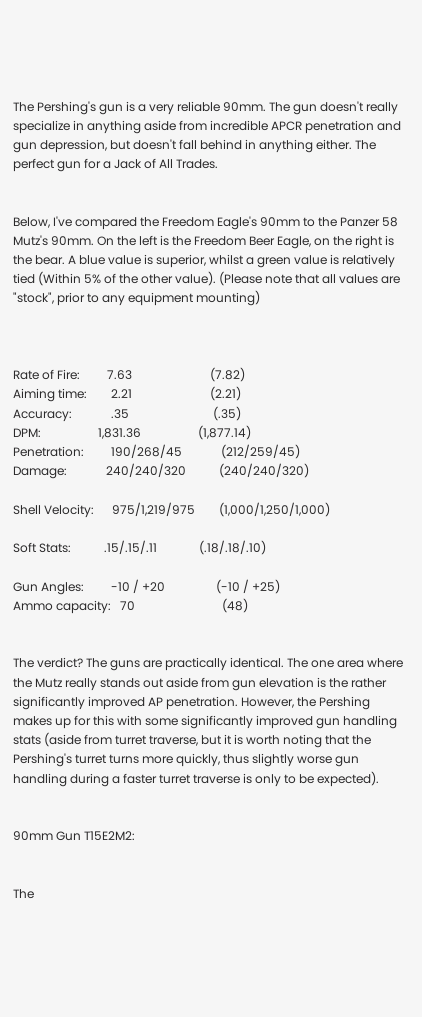The Pershing's gun is a very reliable 90mm. The gun doesn't really specialize in anything aside from incredible APCR penetration and gun depression, but doesn't fall behind in anything either. The perfect gun for a Jack of All Trades.


Below, I've compared the Freedom Eagle's 90mm to the Panzer 58 Mutz's 90mm. On the left is the Freedom Beer Eagle, on the right is the bear. A blue value is superior, whilst a green value is relatively tied (Within 5% of the other value). (Please note that all values are "stock", prior to any equipment mounting)



Rate of Fire:         7.63                          (7.82)
Aiming time:        2.21                          (2.21)
Accuracy:             .35                            (.35)
DPM:                   1,831.36                   (1,877.14)
Penetration:         190/268/45             (212/259/45)
Damage:             240/240/320           (240/240/320)

Shell Velocity:      975/1,219/975        (1,000/1,250/1,000)

Soft Stats:           .15/.15/.11              (.18/.18/.10)

Gun Angles:         -10 / +20                 (-10 / +25)
Ammo capacity:   70                             (48)


The verdict? The guns are practically identical. The one area where the Mutz really stands out aside from gun elevation is the rather significantly improved AP penetration. However, the Pershing makes up for this with some significantly improved gun handling stats (aside from turret traverse, but it is worth noting that the Pershing's turret turns more quickly, thus slightly worse gun handling during a faster turret traverse is only to be expected).


90mm Gun T15E2M2:


The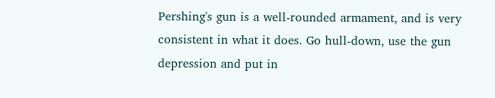Pershing's gun is a well-rounded armament, and is very consistent in what it does. Go hull-down, use the gun depression and put in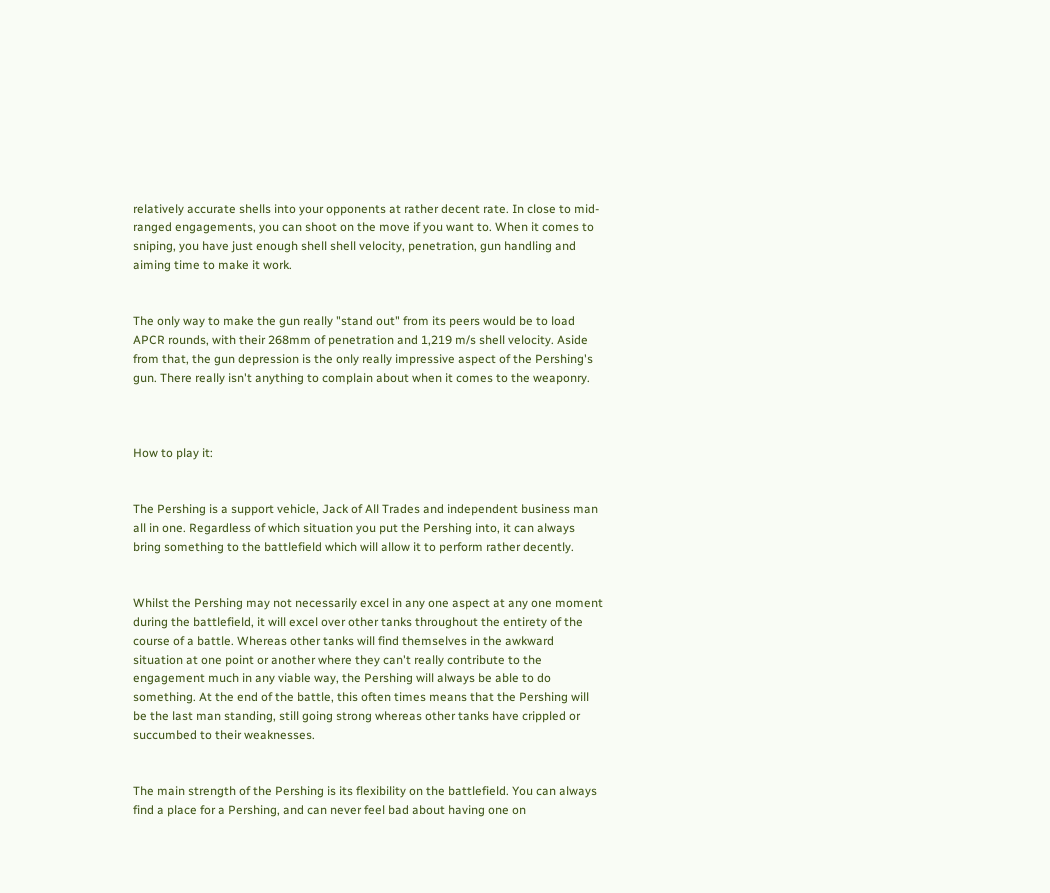relatively accurate shells into your opponents at rather decent rate. In close to mid-ranged engagements, you can shoot on the move if you want to. When it comes to sniping, you have just enough shell shell velocity, penetration, gun handling and aiming time to make it work.


The only way to make the gun really "stand out" from its peers would be to load APCR rounds, with their 268mm of penetration and 1,219 m/s shell velocity. Aside from that, the gun depression is the only really impressive aspect of the Pershing's gun. There really isn't anything to complain about when it comes to the weaponry.



How to play it:


The Pershing is a support vehicle, Jack of All Trades and independent business man all in one. Regardless of which situation you put the Pershing into, it can always bring something to the battlefield which will allow it to perform rather decently.


Whilst the Pershing may not necessarily excel in any one aspect at any one moment during the battlefield, it will excel over other tanks throughout the entirety of the course of a battle. Whereas other tanks will find themselves in the awkward situation at one point or another where they can't really contribute to the engagement much in any viable way, the Pershing will always be able to do something. At the end of the battle, this often times means that the Pershing will be the last man standing, still going strong whereas other tanks have crippled or succumbed to their weaknesses.


The main strength of the Pershing is its flexibility on the battlefield. You can always find a place for a Pershing, and can never feel bad about having one on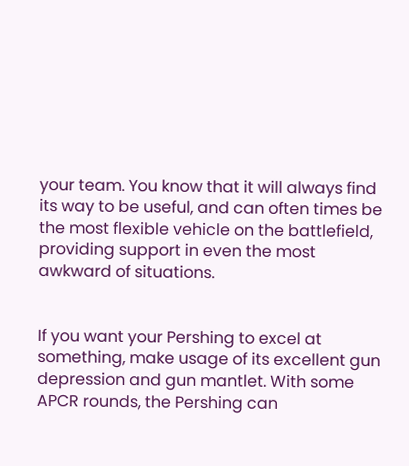your team. You know that it will always find its way to be useful, and can often times be the most flexible vehicle on the battlefield, providing support in even the most awkward of situations.


If you want your Pershing to excel at something, make usage of its excellent gun depression and gun mantlet. With some APCR rounds, the Pershing can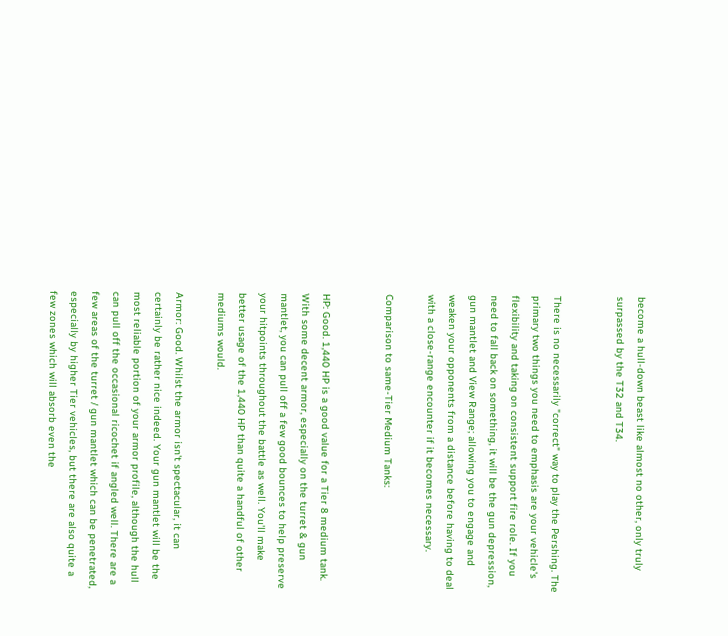become a hull-down beast like almost no other, only truly surpassed by the T32 and T34.


There is no necessarily "correct" way to play the Pershing. The primary two things you need to emphasis are your vehicle's flexibility and taking on consistent support fire role. If you need to fall back on something, it will be the gun depression, gun mantlet and View Range; allowing you to engage and weaken your opponents from a distance before having to deal with a close-range encounter if it becomes necessary.

Comparison to same-Tier Medium Tanks:


HP: Good. 1,440 HP is a good value for a Tier 8 medium tank. With some decent armor, especially on the turret & gun mantlet, you can pull off a few good bounces to help preserve your hitpoints throughout the battle as well. You'll make better usage of the 1,440 HP than quite a handful of other mediums would.

Armor: Good. Whilst the armor isn't spectacular, it can certainly be rather nice indeed. Your gun mantlet will be the most reliable portion of your armor profile, although the hull can pull off the occasional ricochet if angled well. There are a few areas of the turret / gun mantlet which can be penetrated, especially by higher Tier vehicles, but there are also quite a few zones which will absorb even the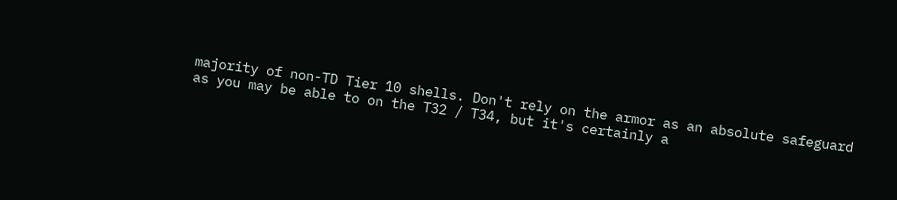majority of non-TD Tier 10 shells. Don't rely on the armor as an absolute safeguard as you may be able to on the T32 / T34, but it's certainly a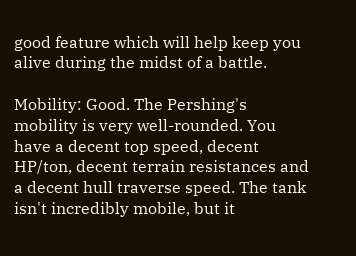good feature which will help keep you alive during the midst of a battle.

Mobility: Good. The Pershing's mobility is very well-rounded. You have a decent top speed, decent HP/ton, decent terrain resistances and a decent hull traverse speed. The tank isn't incredibly mobile, but it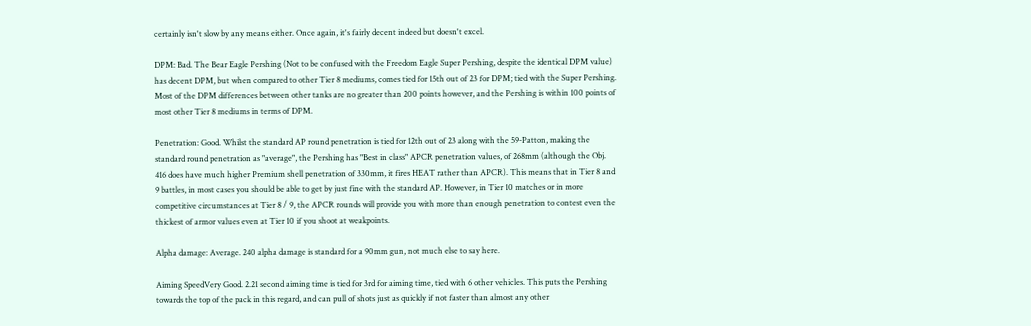certainly isn't slow by any means either. Once again, it's fairly decent indeed but doesn't excel.

DPM: Bad. The Bear Eagle Pershing (Not to be confused with the Freedom Eagle Super Pershing, despite the identical DPM value) has decent DPM, but when compared to other Tier 8 mediums, comes tied for 15th out of 23 for DPM; tied with the Super Pershing. Most of the DPM differences between other tanks are no greater than 200 points however, and the Pershing is within 100 points of most other Tier 8 mediums in terms of DPM.

Penetration: Good. Whilst the standard AP round penetration is tied for 12th out of 23 along with the 59-Patton, making the standard round penetration as "average", the Pershing has "Best in class" APCR penetration values, of 268mm (although the Obj. 416 does have much higher Premium shell penetration of 330mm, it fires HEAT rather than APCR). This means that in Tier 8 and 9 battles, in most cases you should be able to get by just fine with the standard AP. However, in Tier 10 matches or in more competitive circumstances at Tier 8 / 9, the APCR rounds will provide you with more than enough penetration to contest even the thickest of armor values even at Tier 10 if you shoot at weakpoints.

Alpha damage: Average. 240 alpha damage is standard for a 90mm gun, not much else to say here.

Aiming SpeedVery Good. 2.21 second aiming time is tied for 3rd for aiming time, tied with 6 other vehicles. This puts the Pershing towards the top of the pack in this regard, and can pull of shots just as quickly if not faster than almost any other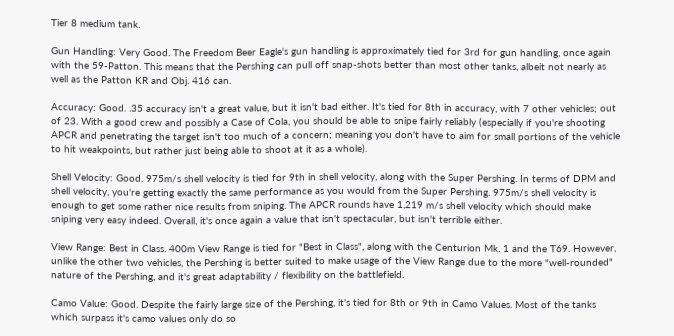Tier 8 medium tank.

Gun Handling: Very Good. The Freedom Beer Eagle's gun handling is approximately tied for 3rd for gun handling, once again with the 59-Patton. This means that the Pershing can pull off snap-shots better than most other tanks, albeit not nearly as well as the Patton KR and Obj. 416 can.

Accuracy: Good. .35 accuracy isn't a great value, but it isn't bad either. It's tied for 8th in accuracy, with 7 other vehicles; out of 23. With a good crew and possibly a Case of Cola, you should be able to snipe fairly reliably (especially if you're shooting APCR and penetrating the target isn't too much of a concern; meaning you don't have to aim for small portions of the vehicle to hit weakpoints, but rather just being able to shoot at it as a whole).

Shell Velocity: Good. 975m/s shell velocity is tied for 9th in shell velocity, along with the Super Pershing. In terms of DPM and shell velocity, you're getting exactly the same performance as you would from the Super Pershing. 975m/s shell velocity is enough to get some rather nice results from sniping. The APCR rounds have 1,219 m/s shell velocity which should make sniping very easy indeed. Overall, it's once again a value that isn't spectacular, but isn't terrible either.

View Range: Best in Class. 400m View Range is tied for "Best in Class", along with the Centurion Mk. 1 and the T69. However, unlike the other two vehicles, the Pershing is better suited to make usage of the View Range due to the more "well-rounded" nature of the Pershing, and it's great adaptability / flexibility on the battlefield.

Camo Value: Good. Despite the fairly large size of the Pershing, it's tied for 8th or 9th in Camo Values. Most of the tanks which surpass it's camo values only do so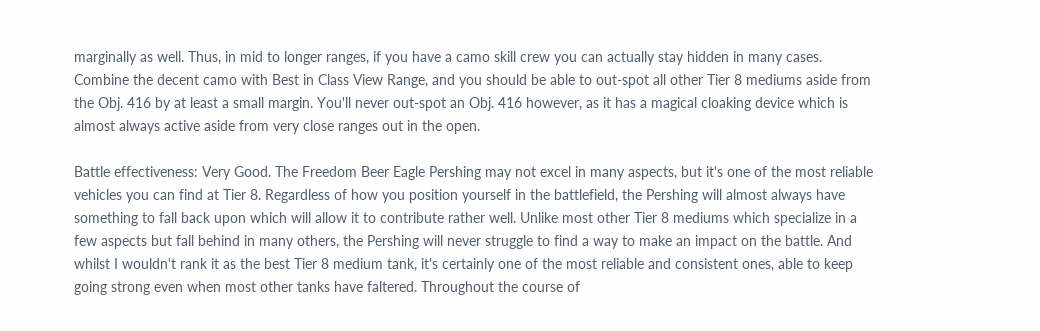marginally as well. Thus, in mid to longer ranges, if you have a camo skill crew you can actually stay hidden in many cases. Combine the decent camo with Best in Class View Range, and you should be able to out-spot all other Tier 8 mediums aside from the Obj. 416 by at least a small margin. You'll never out-spot an Obj. 416 however, as it has a magical cloaking device which is almost always active aside from very close ranges out in the open.

Battle effectiveness: Very Good. The Freedom Beer Eagle Pershing may not excel in many aspects, but it's one of the most reliable vehicles you can find at Tier 8. Regardless of how you position yourself in the battlefield, the Pershing will almost always have something to fall back upon which will allow it to contribute rather well. Unlike most other Tier 8 mediums which specialize in a few aspects but fall behind in many others, the Pershing will never struggle to find a way to make an impact on the battle. And whilst I wouldn't rank it as the best Tier 8 medium tank, it's certainly one of the most reliable and consistent ones, able to keep going strong even when most other tanks have faltered. Throughout the course of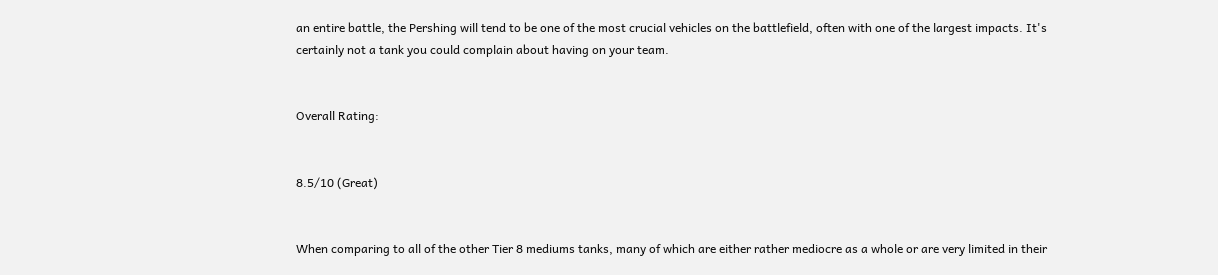an entire battle, the Pershing will tend to be one of the most crucial vehicles on the battlefield, often with one of the largest impacts. It's certainly not a tank you could complain about having on your team.


Overall Rating:


8.5/10 (Great)


When comparing to all of the other Tier 8 mediums tanks, many of which are either rather mediocre as a whole or are very limited in their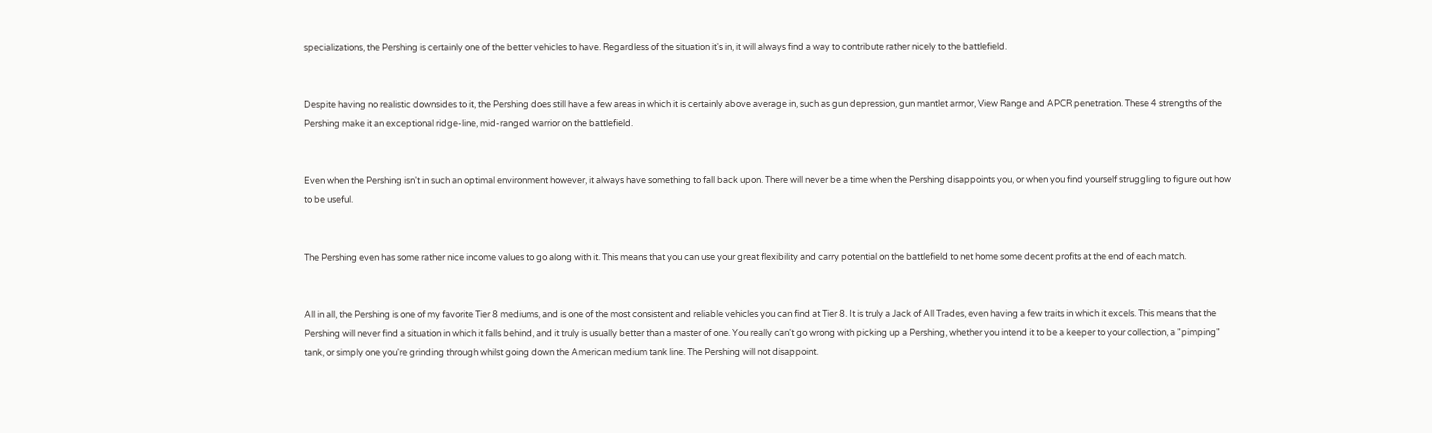specializations, the Pershing is certainly one of the better vehicles to have. Regardless of the situation it's in, it will always find a way to contribute rather nicely to the battlefield.


Despite having no realistic downsides to it, the Pershing does still have a few areas in which it is certainly above average in, such as gun depression, gun mantlet armor, View Range and APCR penetration. These 4 strengths of the Pershing make it an exceptional ridge-line, mid-ranged warrior on the battlefield.


Even when the Pershing isn't in such an optimal environment however, it always have something to fall back upon. There will never be a time when the Pershing disappoints you, or when you find yourself struggling to figure out how to be useful.


The Pershing even has some rather nice income values to go along with it. This means that you can use your great flexibility and carry potential on the battlefield to net home some decent profits at the end of each match.


All in all, the Pershing is one of my favorite Tier 8 mediums, and is one of the most consistent and reliable vehicles you can find at Tier 8. It is truly a Jack of All Trades, even having a few traits in which it excels. This means that the Pershing will never find a situation in which it falls behind, and it truly is usually better than a master of one. You really can't go wrong with picking up a Pershing, whether you intend it to be a keeper to your collection, a "pimping" tank, or simply one you're grinding through whilst going down the American medium tank line. The Pershing will not disappoint.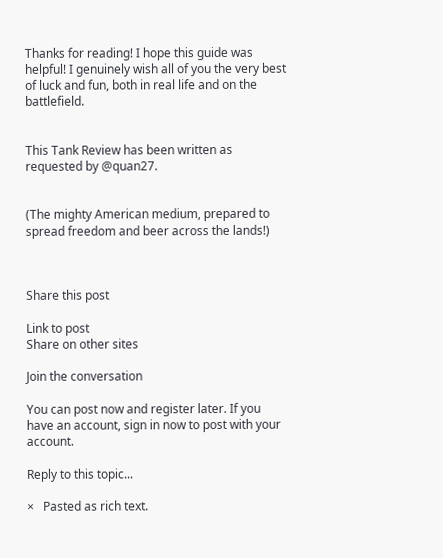Thanks for reading! I hope this guide was helpful! I genuinely wish all of you the very best of luck and fun, both in real life and on the battlefield.


This Tank Review has been written as requested by @quan27.


(The mighty American medium, prepared to spread freedom and beer across the lands!)



Share this post

Link to post
Share on other sites

Join the conversation

You can post now and register later. If you have an account, sign in now to post with your account.

Reply to this topic...

×   Pasted as rich text.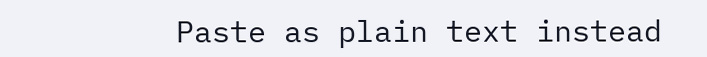Paste as plain text instead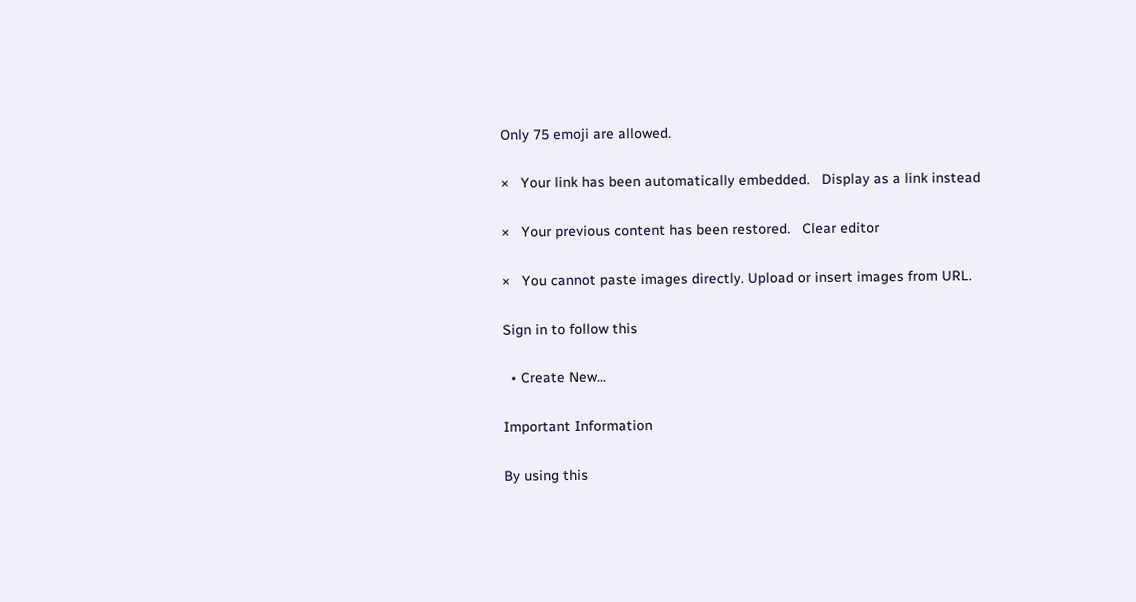Only 75 emoji are allowed.

×   Your link has been automatically embedded.   Display as a link instead

×   Your previous content has been restored.   Clear editor

×   You cannot paste images directly. Upload or insert images from URL.

Sign in to follow this

  • Create New...

Important Information

By using this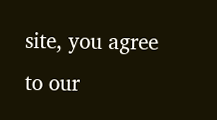site, you agree to our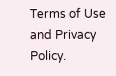Terms of Use and Privacy Policy.